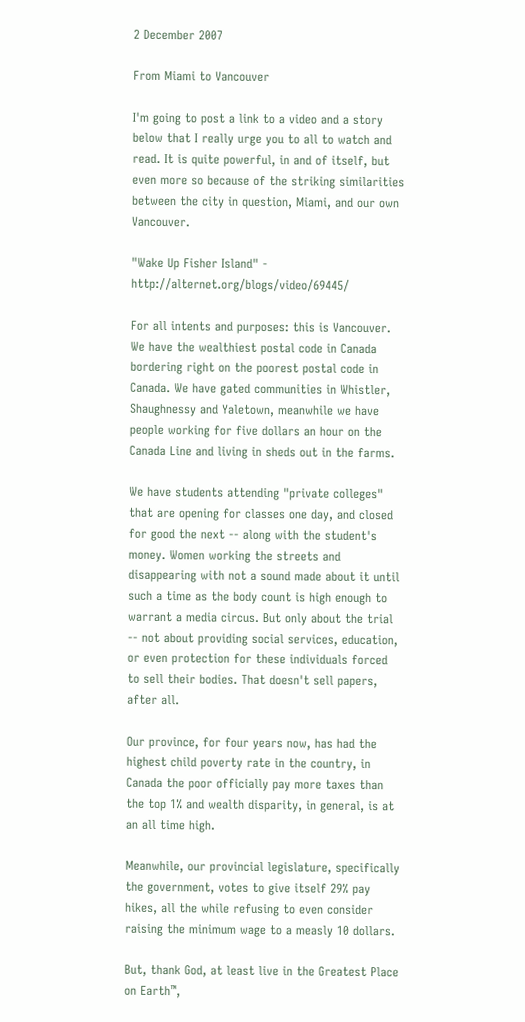2 December 2007

From Miami to Vancouver

I'm going to post a link to a video and a story below that I really urge you to all to watch and read. It is quite powerful, in and of itself, but even more so because of the striking similarities between the city in question, Miami, and our own Vancouver.

"Wake Up Fisher Island" - http://alternet.org/blogs/video/69445/

For all intents and purposes: this is Vancouver. We have the wealthiest postal code in Canada bordering right on the poorest postal code in Canada. We have gated communities in Whistler, Shaughnessy and Yaletown, meanwhile we have people working for five dollars an hour on the Canada Line and living in sheds out in the farms.

We have students attending "private colleges" that are opening for classes one day, and closed for good the next -- along with the student's money. Women working the streets and disappearing with not a sound made about it until such a time as the body count is high enough to warrant a media circus. But only about the trial -- not about providing social services, education, or even protection for these individuals forced to sell their bodies. That doesn't sell papers, after all.

Our province, for four years now, has had the highest child poverty rate in the country, in Canada the poor officially pay more taxes than the top 1% and wealth disparity, in general, is at an all time high.

Meanwhile, our provincial legislature, specifically the government, votes to give itself 29% pay hikes, all the while refusing to even consider raising the minimum wage to a measly 10 dollars.

But, thank God, at least live in the Greatest Place on Earth™,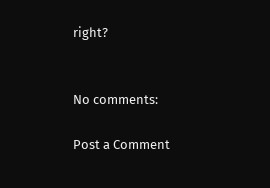right?


No comments:

Post a Comment